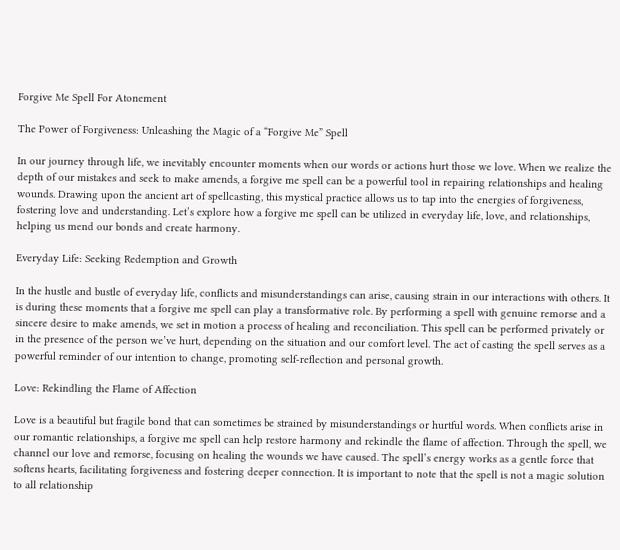Forgive Me Spell For Atonement

The Power of Forgiveness: Unleashing the Magic of a “Forgive Me” Spell

In our journey through life, we inevitably encounter moments when our words or actions hurt those we love. When we realize the depth of our mistakes and seek to make amends, a forgive me spell can be a powerful tool in repairing relationships and healing wounds. Drawing upon the ancient art of spellcasting, this mystical practice allows us to tap into the energies of forgiveness, fostering love and understanding. Let’s explore how a forgive me spell can be utilized in everyday life, love, and relationships, helping us mend our bonds and create harmony.

Everyday Life: Seeking Redemption and Growth

In the hustle and bustle of everyday life, conflicts and misunderstandings can arise, causing strain in our interactions with others. It is during these moments that a forgive me spell can play a transformative role. By performing a spell with genuine remorse and a sincere desire to make amends, we set in motion a process of healing and reconciliation. This spell can be performed privately or in the presence of the person we’ve hurt, depending on the situation and our comfort level. The act of casting the spell serves as a powerful reminder of our intention to change, promoting self-reflection and personal growth.

Love: Rekindling the Flame of Affection

Love is a beautiful but fragile bond that can sometimes be strained by misunderstandings or hurtful words. When conflicts arise in our romantic relationships, a forgive me spell can help restore harmony and rekindle the flame of affection. Through the spell, we channel our love and remorse, focusing on healing the wounds we have caused. The spell’s energy works as a gentle force that softens hearts, facilitating forgiveness and fostering deeper connection. It is important to note that the spell is not a magic solution to all relationship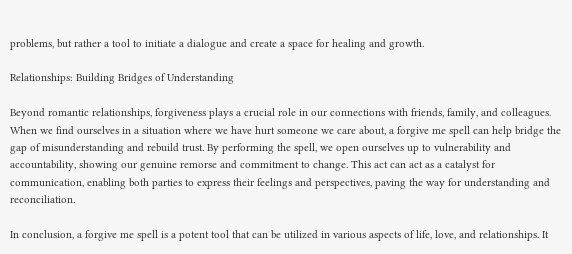problems, but rather a tool to initiate a dialogue and create a space for healing and growth.

Relationships: Building Bridges of Understanding

Beyond romantic relationships, forgiveness plays a crucial role in our connections with friends, family, and colleagues. When we find ourselves in a situation where we have hurt someone we care about, a forgive me spell can help bridge the gap of misunderstanding and rebuild trust. By performing the spell, we open ourselves up to vulnerability and accountability, showing our genuine remorse and commitment to change. This act can act as a catalyst for communication, enabling both parties to express their feelings and perspectives, paving the way for understanding and reconciliation.

In conclusion, a forgive me spell is a potent tool that can be utilized in various aspects of life, love, and relationships. It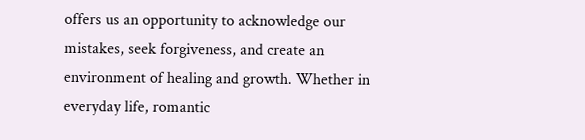offers us an opportunity to acknowledge our mistakes, seek forgiveness, and create an environment of healing and growth. Whether in everyday life, romantic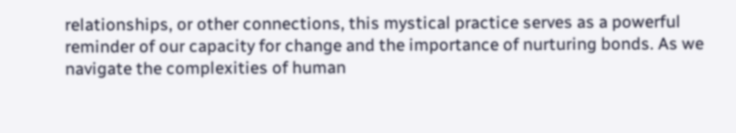relationships, or other connections, this mystical practice serves as a powerful reminder of our capacity for change and the importance of nurturing bonds. As we navigate the complexities of human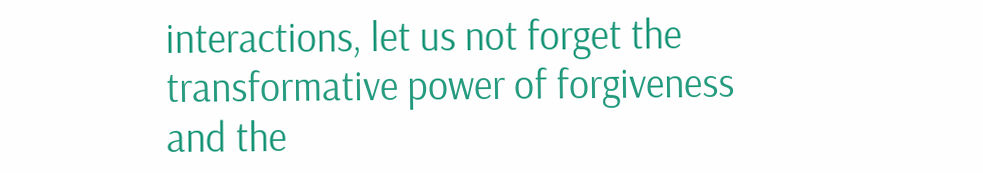interactions, let us not forget the transformative power of forgiveness and the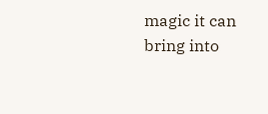magic it can bring into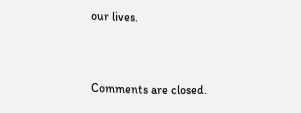our lives.


Comments are closed.